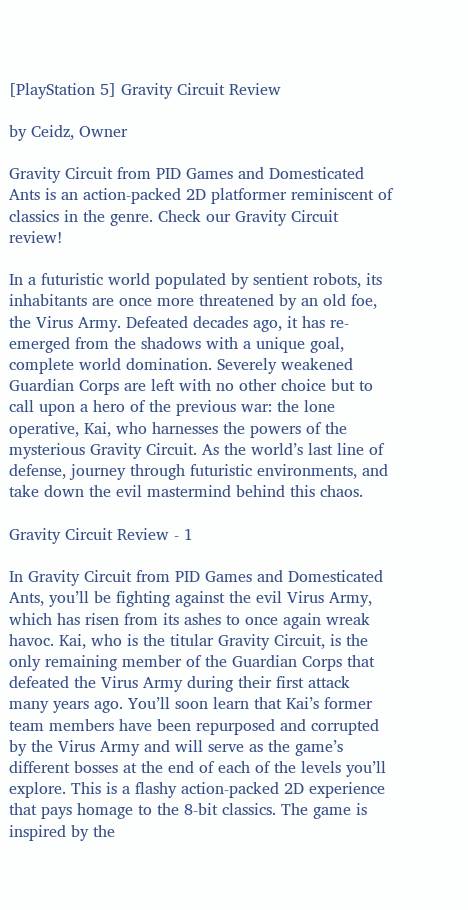[PlayStation 5] Gravity Circuit Review

by Ceidz, Owner

Gravity Circuit from PID Games and Domesticated Ants is an action-packed 2D platformer reminiscent of classics in the genre. Check our Gravity Circuit review!

In a futuristic world populated by sentient robots, its inhabitants are once more threatened by an old foe, the Virus Army. Defeated decades ago, it has re-emerged from the shadows with a unique goal, complete world domination. Severely weakened Guardian Corps are left with no other choice but to call upon a hero of the previous war: the lone operative, Kai, who harnesses the powers of the mysterious Gravity Circuit. As the world’s last line of defense, journey through futuristic environments, and take down the evil mastermind behind this chaos.

Gravity Circuit Review - 1

In Gravity Circuit from PID Games and Domesticated Ants, you’ll be fighting against the evil Virus Army, which has risen from its ashes to once again wreak havoc. Kai, who is the titular Gravity Circuit, is the only remaining member of the Guardian Corps that defeated the Virus Army during their first attack many years ago. You’ll soon learn that Kai’s former team members have been repurposed and corrupted by the Virus Army and will serve as the game’s different bosses at the end of each of the levels you’ll explore. This is a flashy action-packed 2D experience that pays homage to the 8-bit classics. The game is inspired by the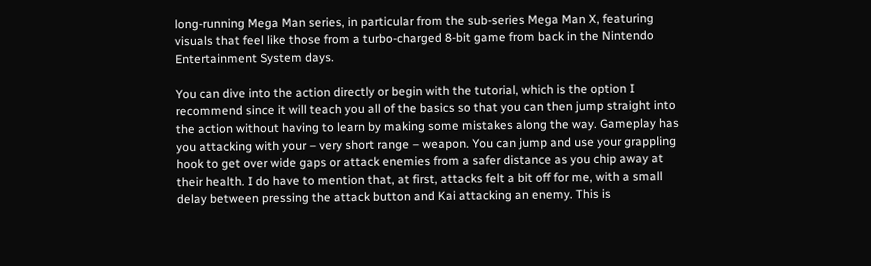long-running Mega Man series, in particular from the sub-series Mega Man X, featuring visuals that feel like those from a turbo-charged 8-bit game from back in the Nintendo Entertainment System days.

You can dive into the action directly or begin with the tutorial, which is the option I recommend since it will teach you all of the basics so that you can then jump straight into the action without having to learn by making some mistakes along the way. Gameplay has you attacking with your – very short range – weapon. You can jump and use your grappling hook to get over wide gaps or attack enemies from a safer distance as you chip away at their health. I do have to mention that, at first, attacks felt a bit off for me, with a small delay between pressing the attack button and Kai attacking an enemy. This is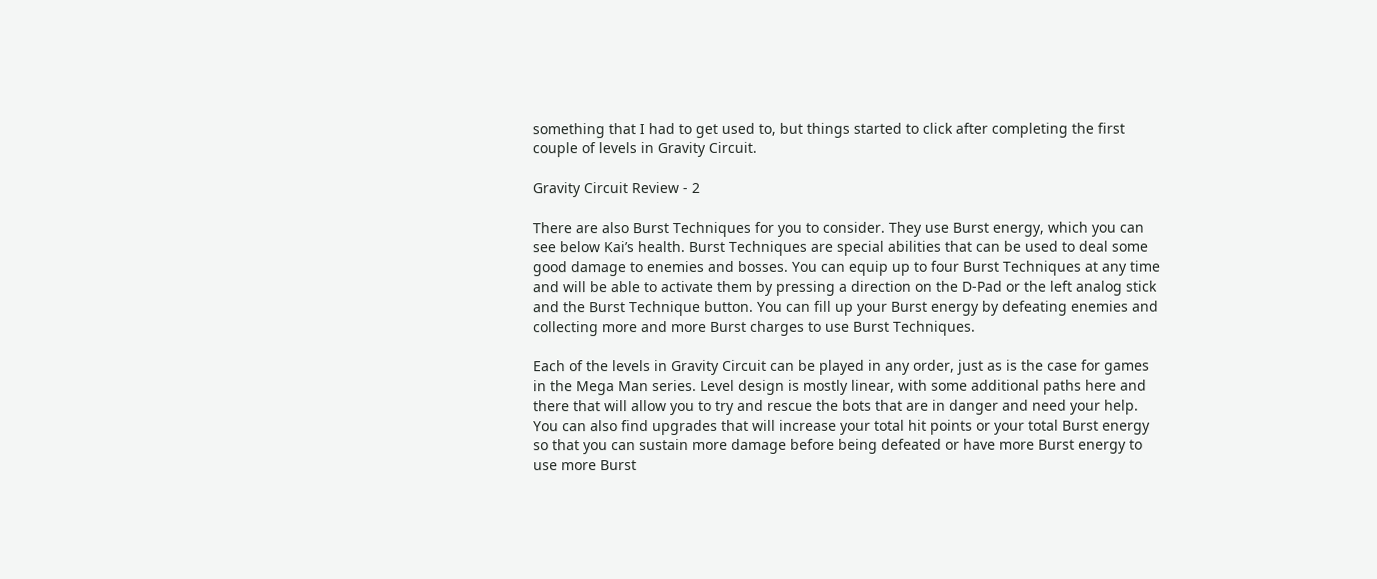something that I had to get used to, but things started to click after completing the first couple of levels in Gravity Circuit.

Gravity Circuit Review - 2

There are also Burst Techniques for you to consider. They use Burst energy, which you can see below Kai’s health. Burst Techniques are special abilities that can be used to deal some good damage to enemies and bosses. You can equip up to four Burst Techniques at any time and will be able to activate them by pressing a direction on the D-Pad or the left analog stick and the Burst Technique button. You can fill up your Burst energy by defeating enemies and collecting more and more Burst charges to use Burst Techniques.

Each of the levels in Gravity Circuit can be played in any order, just as is the case for games in the Mega Man series. Level design is mostly linear, with some additional paths here and there that will allow you to try and rescue the bots that are in danger and need your help. You can also find upgrades that will increase your total hit points or your total Burst energy so that you can sustain more damage before being defeated or have more Burst energy to use more Burst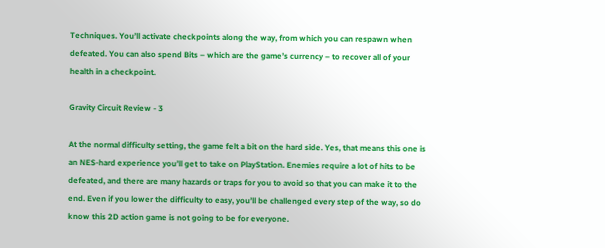Techniques. You’ll activate checkpoints along the way, from which you can respawn when defeated. You can also spend Bits – which are the game’s currency – to recover all of your health in a checkpoint.

Gravity Circuit Review - 3

At the normal difficulty setting, the game felt a bit on the hard side. Yes, that means this one is an NES-hard experience you’ll get to take on PlayStation. Enemies require a lot of hits to be defeated, and there are many hazards or traps for you to avoid so that you can make it to the end. Even if you lower the difficulty to easy, you’ll be challenged every step of the way, so do know this 2D action game is not going to be for everyone.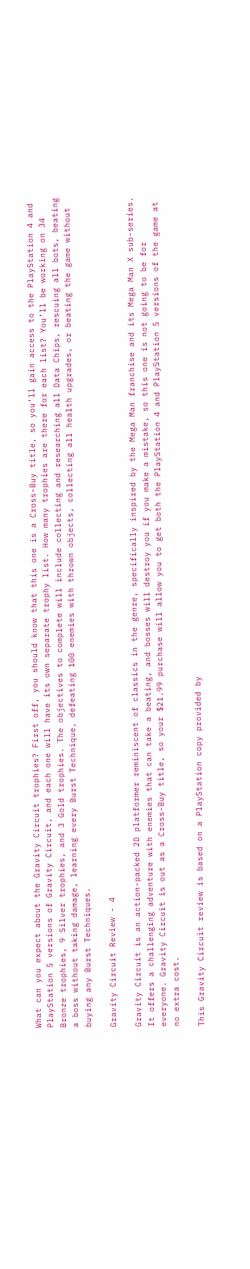What can you expect about the Gravity Circuit trophies? First off, you should know that this one is a Cross-Buy title, so you’ll gain access to the PlayStation 4 and PlayStation 5 versions of Gravity Circuit, and each one will have its own separate trophy list. How many trophies are there for each list? You’ll be working on 34 Bronze trophies, 9 Silver trophies, and 3 Gold trophies. The objectives to complete will include collecting and researching all Data Chips, rescuing all bots, beating a boss without taking damage, learning every Burst Technique, defeating 100 enemies with thrown objects, collecting all health upgrades, or beating the game without buying any Burst Techniques.

Gravity Circuit Review - 4

Gravity Circuit is an action-packed 2D platformer reminiscent of classics in the genre, specifically inspired by the Mega Man franchise and its Mega Man X sub-series. It offers a challenging adventure with enemies that can take a beating, and bosses will destroy you if you make a mistake, so this one is not going to be for everyone. Gravity Circuit is out as a Cross-Buy title, so your $21.99 purchase will allow you to get both the PlayStation 4 and PlayStation 5 versions of the game at no extra cost.

This Gravity Circuit review is based on a PlayStation copy provided by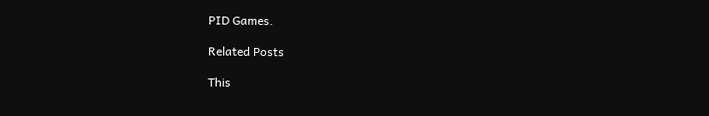PID Games.

Related Posts

This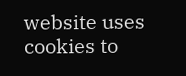website uses cookies to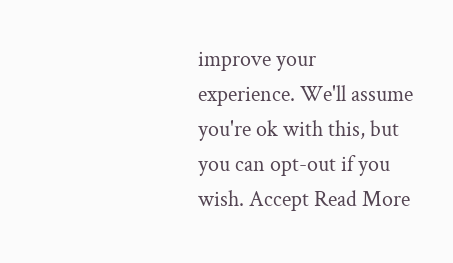improve your experience. We'll assume you're ok with this, but you can opt-out if you wish. Accept Read More